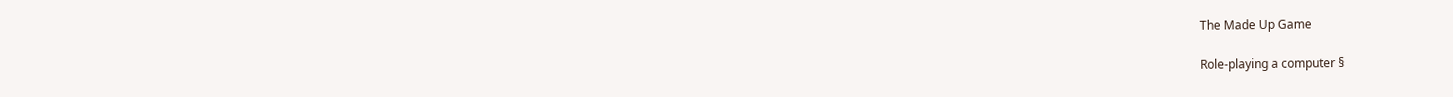The Made Up Game

Role-playing a computer §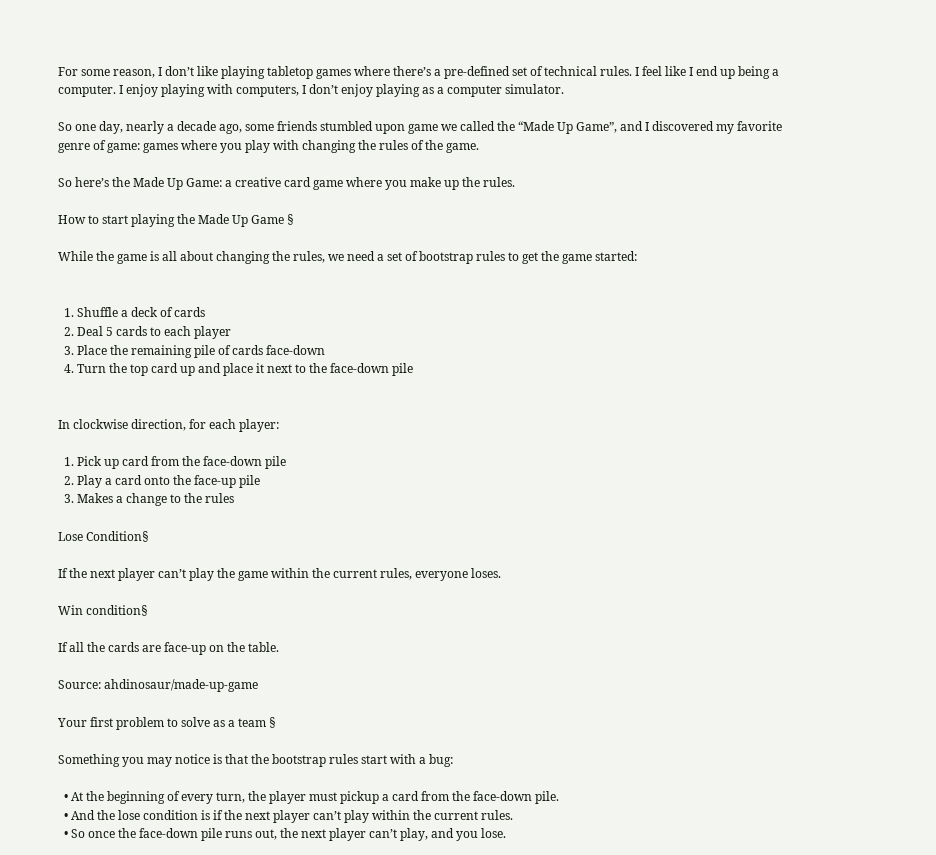For some reason, I don’t like playing tabletop games where there’s a pre-defined set of technical rules. I feel like I end up being a computer. I enjoy playing with computers, I don’t enjoy playing as a computer simulator.

So one day, nearly a decade ago, some friends stumbled upon game we called the “Made Up Game”, and I discovered my favorite genre of game: games where you play with changing the rules of the game.

So here’s the Made Up Game: a creative card game where you make up the rules.

How to start playing the Made Up Game §

While the game is all about changing the rules, we need a set of bootstrap rules to get the game started:


  1. Shuffle a deck of cards
  2. Deal 5 cards to each player
  3. Place the remaining pile of cards face-down
  4. Turn the top card up and place it next to the face-down pile


In clockwise direction, for each player:

  1. Pick up card from the face-down pile
  2. Play a card onto the face-up pile
  3. Makes a change to the rules

Lose Condition§

If the next player can’t play the game within the current rules, everyone loses.

Win condition§

If all the cards are face-up on the table.

Source: ahdinosaur/made-up-game

Your first problem to solve as a team §

Something you may notice is that the bootstrap rules start with a bug:

  • At the beginning of every turn, the player must pickup a card from the face-down pile.
  • And the lose condition is if the next player can’t play within the current rules.
  • So once the face-down pile runs out, the next player can’t play, and you lose.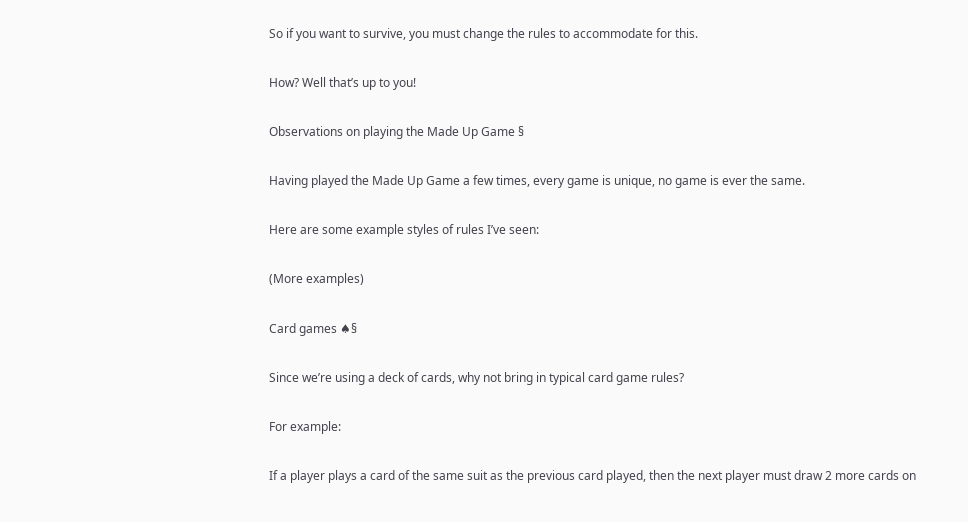So if you want to survive, you must change the rules to accommodate for this.

How? Well that’s up to you!

Observations on playing the Made Up Game §

Having played the Made Up Game a few times, every game is unique, no game is ever the same.

Here are some example styles of rules I’ve seen:

(More examples)

Card games ♠§

Since we’re using a deck of cards, why not bring in typical card game rules?

For example:

If a player plays a card of the same suit as the previous card played, then the next player must draw 2 more cards on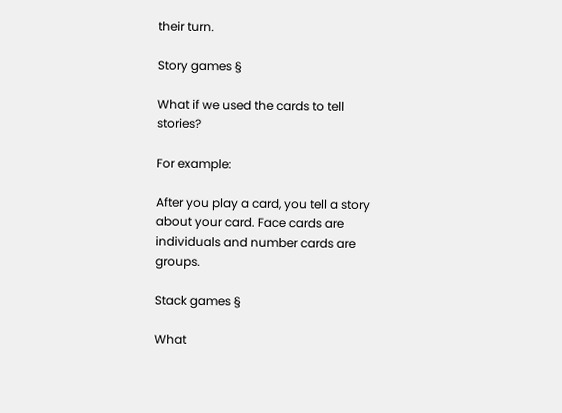their turn.

Story games §

What if we used the cards to tell stories?

For example:

After you play a card, you tell a story about your card. Face cards are individuals and number cards are groups.

Stack games §

What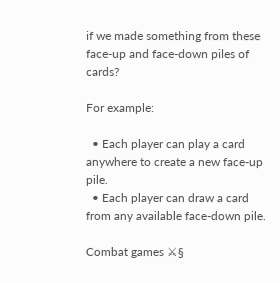if we made something from these face-up and face-down piles of cards?

For example:

  • Each player can play a card anywhere to create a new face-up pile.
  • Each player can draw a card from any available face-down pile.

Combat games ⚔§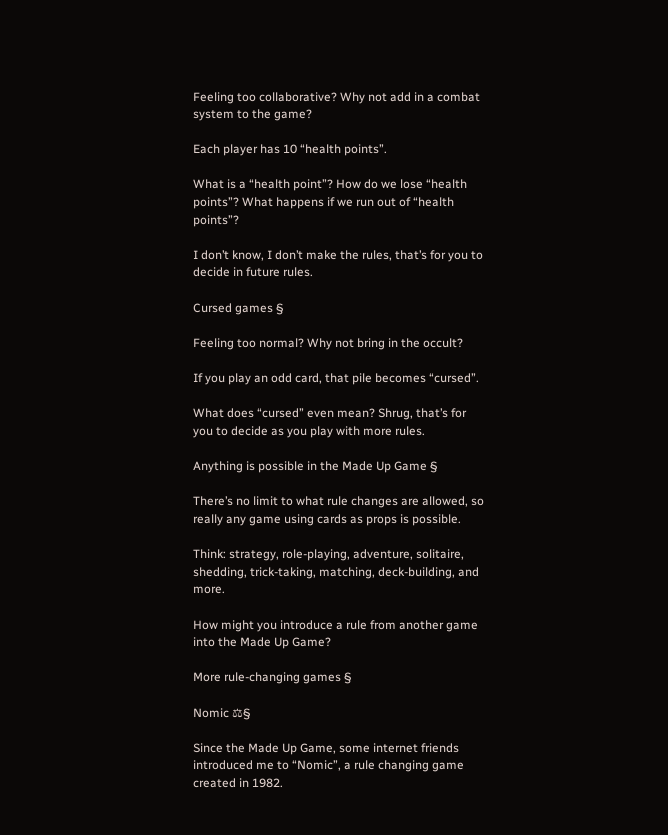Feeling too collaborative? Why not add in a combat system to the game?

Each player has 10 “health points”.

What is a “health point”? How do we lose “health points”? What happens if we run out of “health points”?

I don’t know, I don’t make the rules, that’s for you to decide in future rules.

Cursed games §

Feeling too normal? Why not bring in the occult?

If you play an odd card, that pile becomes “cursed”.

What does “cursed” even mean? Shrug, that’s for you to decide as you play with more rules.

Anything is possible in the Made Up Game §

There’s no limit to what rule changes are allowed, so really any game using cards as props is possible.

Think: strategy, role-playing, adventure, solitaire, shedding, trick-taking, matching, deck-building, and more.

How might you introduce a rule from another game into the Made Up Game?

More rule-changing games §

Nomic ⚖§

Since the Made Up Game, some internet friends introduced me to “Nomic”, a rule changing game created in 1982.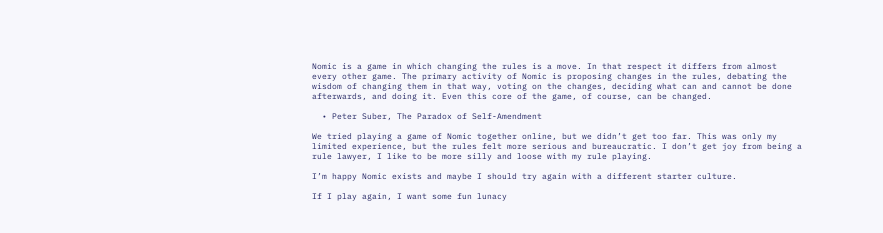Nomic is a game in which changing the rules is a move. In that respect it differs from almost every other game. The primary activity of Nomic is proposing changes in the rules, debating the wisdom of changing them in that way, voting on the changes, deciding what can and cannot be done afterwards, and doing it. Even this core of the game, of course, can be changed.

  • Peter Suber, The Paradox of Self-Amendment

We tried playing a game of Nomic together online, but we didn’t get too far. This was only my limited experience, but the rules felt more serious and bureaucratic. I don’t get joy from being a rule lawyer, I like to be more silly and loose with my rule playing.

I’m happy Nomic exists and maybe I should try again with a different starter culture.

If I play again, I want some fun lunacy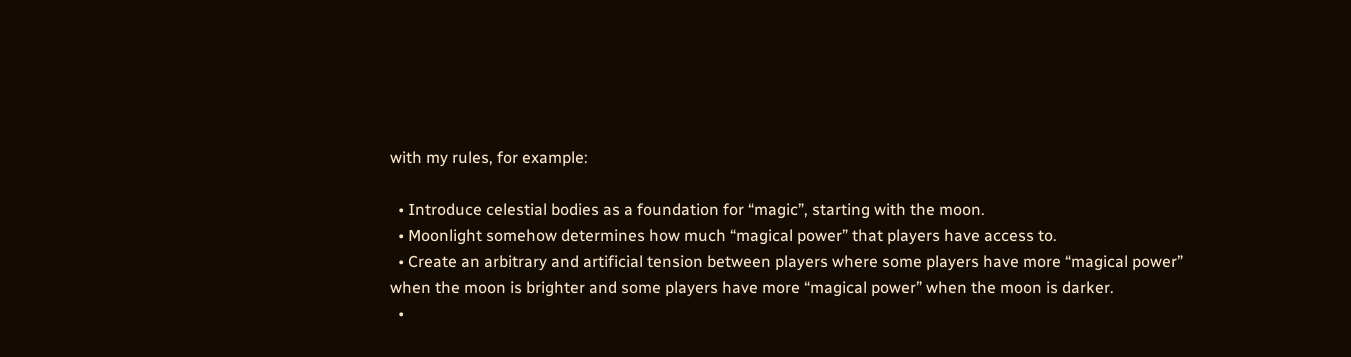with my rules, for example:

  • Introduce celestial bodies as a foundation for “magic”, starting with the moon.
  • Moonlight somehow determines how much “magical power” that players have access to.
  • Create an arbitrary and artificial tension between players where some players have more “magical power” when the moon is brighter and some players have more “magical power” when the moon is darker.
  •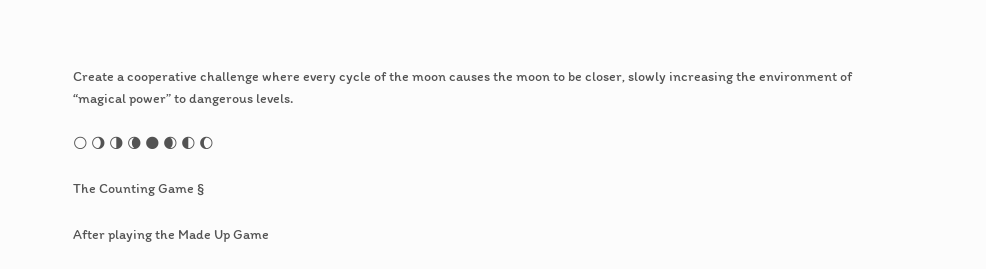Create a cooperative challenge where every cycle of the moon causes the moon to be closer, slowly increasing the environment of “magical power” to dangerous levels.

🌕 🌖 🌗 🌘 🌑 🌒 🌓 🌔

The Counting Game §

After playing the Made Up Game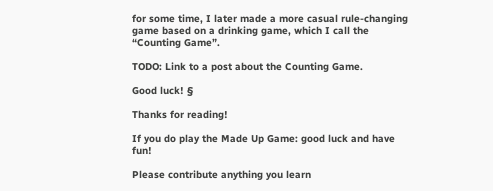for some time, I later made a more casual rule-changing game based on a drinking game, which I call the “Counting Game”.

TODO: Link to a post about the Counting Game.

Good luck! §

Thanks for reading!

If you do play the Made Up Game: good luck and have fun!

Please contribute anything you learn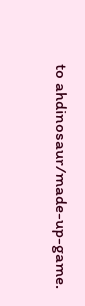to ahdinosaur/made-up-game.